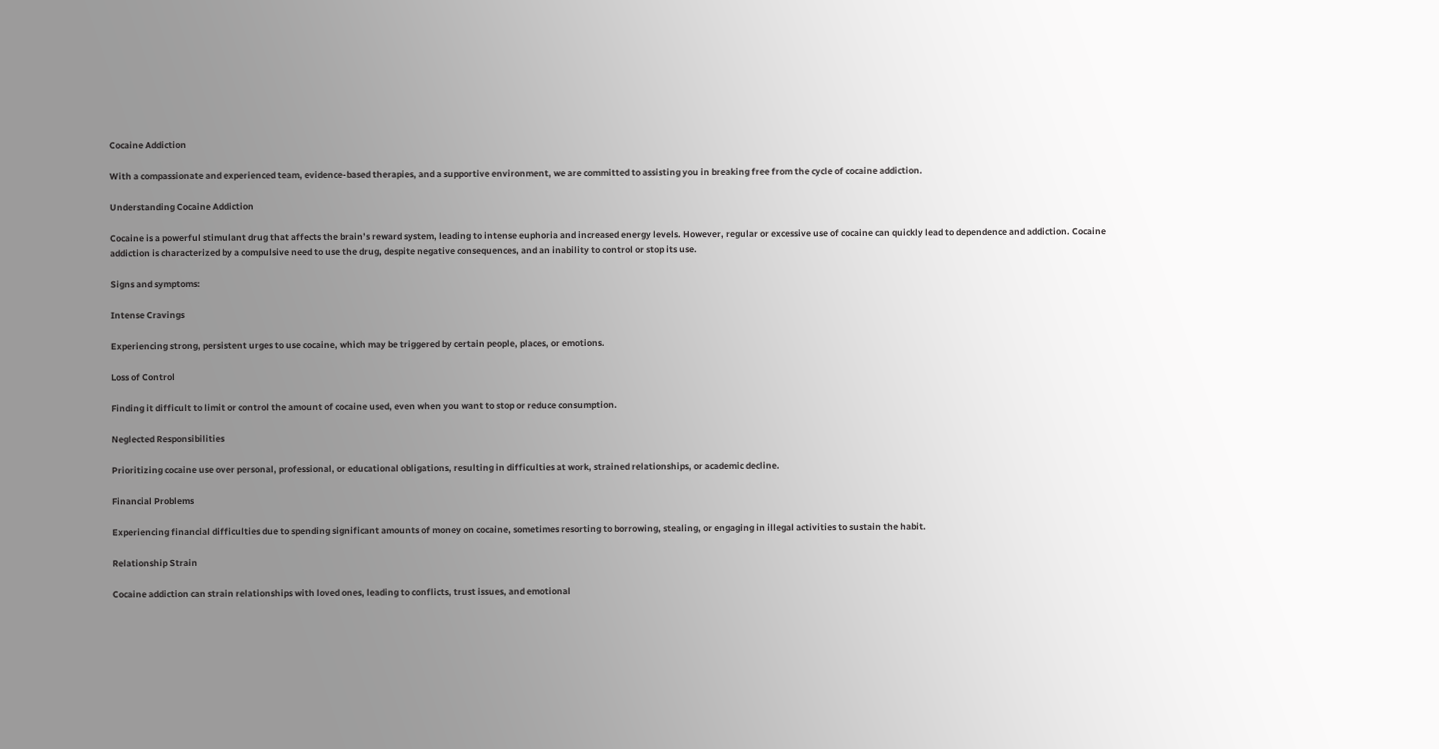Cocaine Addiction

With a compassionate and experienced team, evidence-based therapies, and a supportive environment, we are committed to assisting you in breaking free from the cycle of cocaine addiction.

Understanding Cocaine Addiction

Cocaine is a powerful stimulant drug that affects the brain’s reward system, leading to intense euphoria and increased energy levels. However, regular or excessive use of cocaine can quickly lead to dependence and addiction. Cocaine addiction is characterized by a compulsive need to use the drug, despite negative consequences, and an inability to control or stop its use.

Signs and symptoms:

Intense Cravings

Experiencing strong, persistent urges to use cocaine, which may be triggered by certain people, places, or emotions.

Loss of Control

Finding it difficult to limit or control the amount of cocaine used, even when you want to stop or reduce consumption.

Neglected Responsibilities

Prioritizing cocaine use over personal, professional, or educational obligations, resulting in difficulties at work, strained relationships, or academic decline.

Financial Problems

Experiencing financial difficulties due to spending significant amounts of money on cocaine, sometimes resorting to borrowing, stealing, or engaging in illegal activities to sustain the habit.

Relationship Strain

Cocaine addiction can strain relationships with loved ones, leading to conflicts, trust issues, and emotional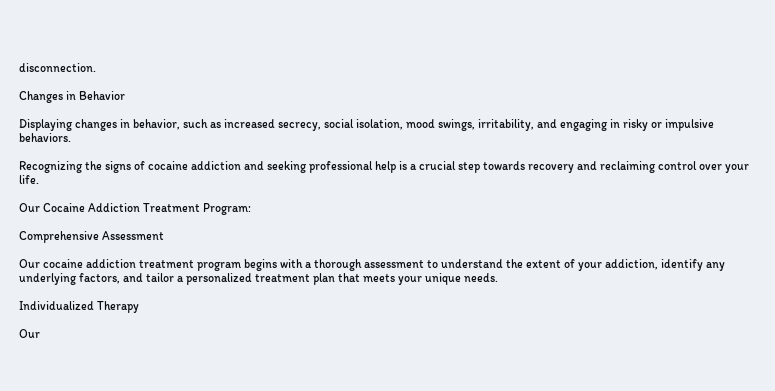disconnection.

Changes in Behavior

Displaying changes in behavior, such as increased secrecy, social isolation, mood swings, irritability, and engaging in risky or impulsive behaviors.

Recognizing the signs of cocaine addiction and seeking professional help is a crucial step towards recovery and reclaiming control over your life.

Our Cocaine Addiction Treatment Program:

Comprehensive Assessment

Our cocaine addiction treatment program begins with a thorough assessment to understand the extent of your addiction, identify any underlying factors, and tailor a personalized treatment plan that meets your unique needs.

Individualized Therapy

Our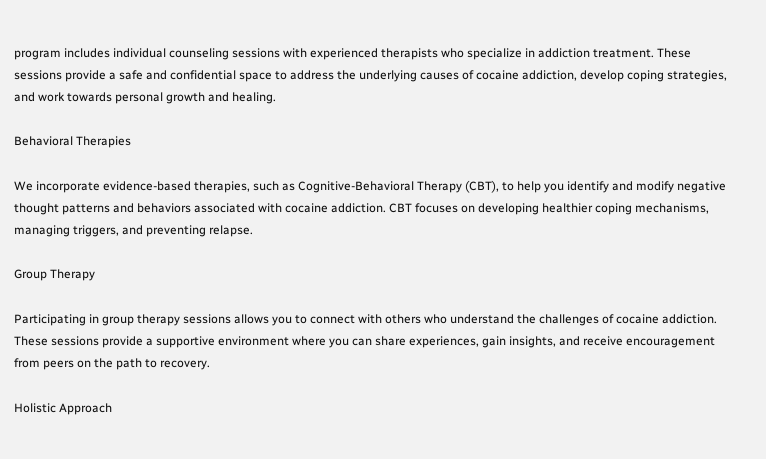program includes individual counseling sessions with experienced therapists who specialize in addiction treatment. These sessions provide a safe and confidential space to address the underlying causes of cocaine addiction, develop coping strategies, and work towards personal growth and healing.

Behavioral Therapies

We incorporate evidence-based therapies, such as Cognitive-Behavioral Therapy (CBT), to help you identify and modify negative thought patterns and behaviors associated with cocaine addiction. CBT focuses on developing healthier coping mechanisms, managing triggers, and preventing relapse.

Group Therapy

Participating in group therapy sessions allows you to connect with others who understand the challenges of cocaine addiction. These sessions provide a supportive environment where you can share experiences, gain insights, and receive encouragement from peers on the path to recovery.

Holistic Approach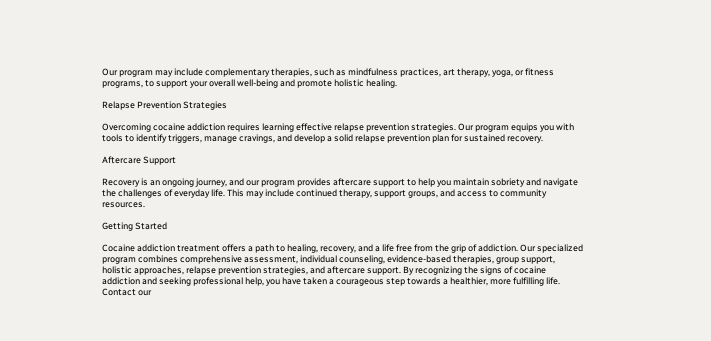Our program may include complementary therapies, such as mindfulness practices, art therapy, yoga, or fitness programs, to support your overall well-being and promote holistic healing.

Relapse Prevention Strategies

Overcoming cocaine addiction requires learning effective relapse prevention strategies. Our program equips you with tools to identify triggers, manage cravings, and develop a solid relapse prevention plan for sustained recovery.

Aftercare Support

Recovery is an ongoing journey, and our program provides aftercare support to help you maintain sobriety and navigate the challenges of everyday life. This may include continued therapy, support groups, and access to community resources.

Getting Started

Cocaine addiction treatment offers a path to healing, recovery, and a life free from the grip of addiction. Our specialized program combines comprehensive assessment, individual counseling, evidence-based therapies, group support, holistic approaches, relapse prevention strategies, and aftercare support. By recognizing the signs of cocaine addiction and seeking professional help, you have taken a courageous step towards a healthier, more fulfilling life. Contact our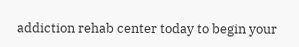addiction rehab center today to begin your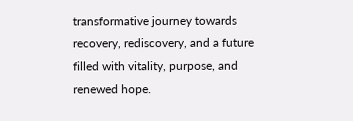transformative journey towards recovery, rediscovery, and a future filled with vitality, purpose, and renewed hope.